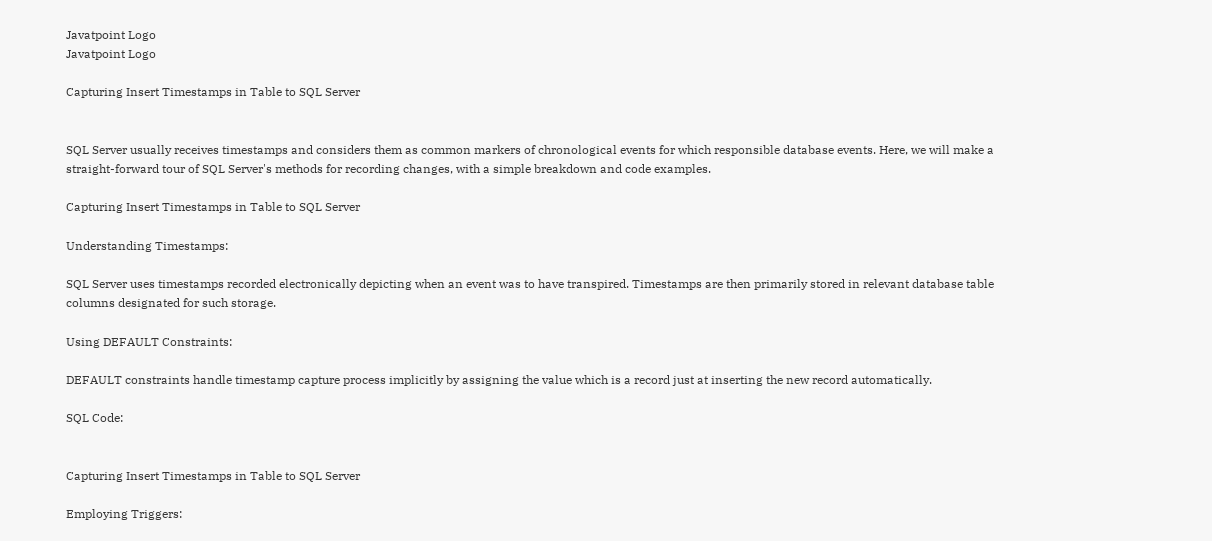Javatpoint Logo
Javatpoint Logo

Capturing Insert Timestamps in Table to SQL Server


SQL Server usually receives timestamps and considers them as common markers of chronological events for which responsible database events. Here, we will make a straight-forward tour of SQL Server's methods for recording changes, with a simple breakdown and code examples.

Capturing Insert Timestamps in Table to SQL Server

Understanding Timestamps:

SQL Server uses timestamps recorded electronically depicting when an event was to have transpired. Timestamps are then primarily stored in relevant database table columns designated for such storage.

Using DEFAULT Constraints:

DEFAULT constraints handle timestamp capture process implicitly by assigning the value which is a record just at inserting the new record automatically.

SQL Code:


Capturing Insert Timestamps in Table to SQL Server

Employing Triggers: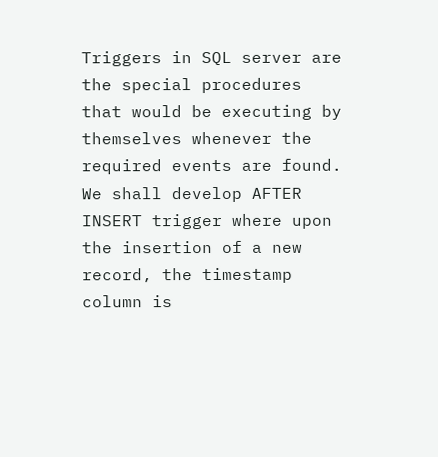Triggers in SQL server are the special procedures that would be executing by themselves whenever the required events are found. We shall develop AFTER INSERT trigger where upon the insertion of a new record, the timestamp column is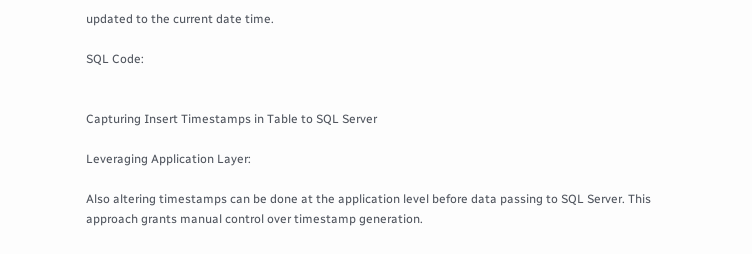updated to the current date time.

SQL Code:


Capturing Insert Timestamps in Table to SQL Server

Leveraging Application Layer:

Also altering timestamps can be done at the application level before data passing to SQL Server. This approach grants manual control over timestamp generation.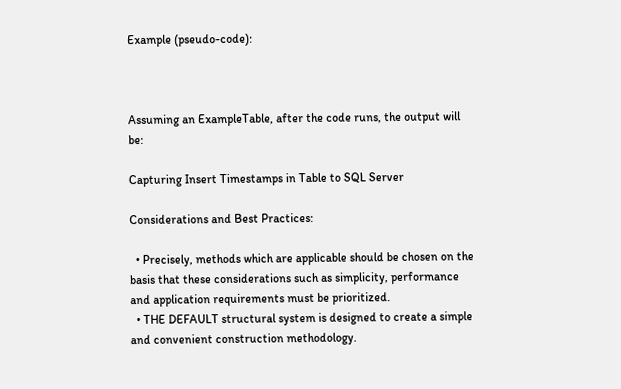Example (pseudo-code):



Assuming an ExampleTable, after the code runs, the output will be:

Capturing Insert Timestamps in Table to SQL Server

Considerations and Best Practices:

  • Precisely, methods which are applicable should be chosen on the basis that these considerations such as simplicity, performance and application requirements must be prioritized.
  • THE DEFAULT structural system is designed to create a simple and convenient construction methodology.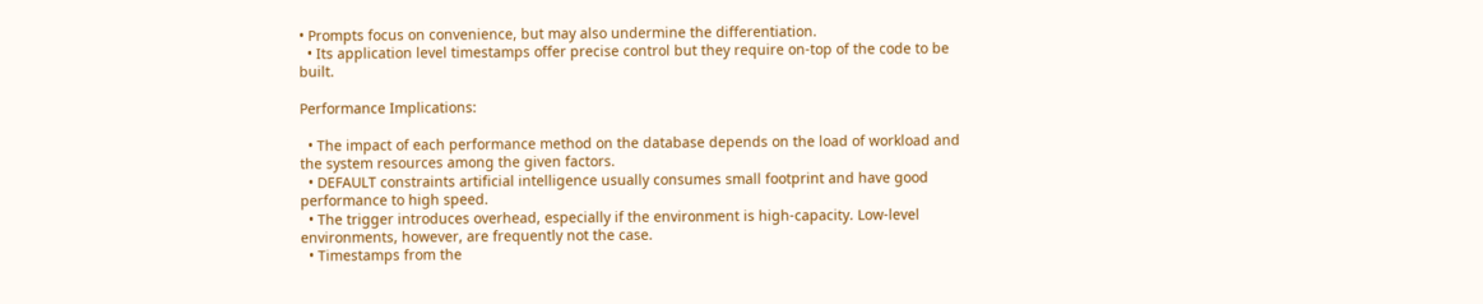• Prompts focus on convenience, but may also undermine the differentiation.
  • Its application level timestamps offer precise control but they require on-top of the code to be built.

Performance Implications:

  • The impact of each performance method on the database depends on the load of workload and the system resources among the given factors.
  • DEFAULT constraints artificial intelligence usually consumes small footprint and have good performance to high speed.
  • The trigger introduces overhead, especially if the environment is high-capacity. Low-level environments, however, are frequently not the case.
  • Timestamps from the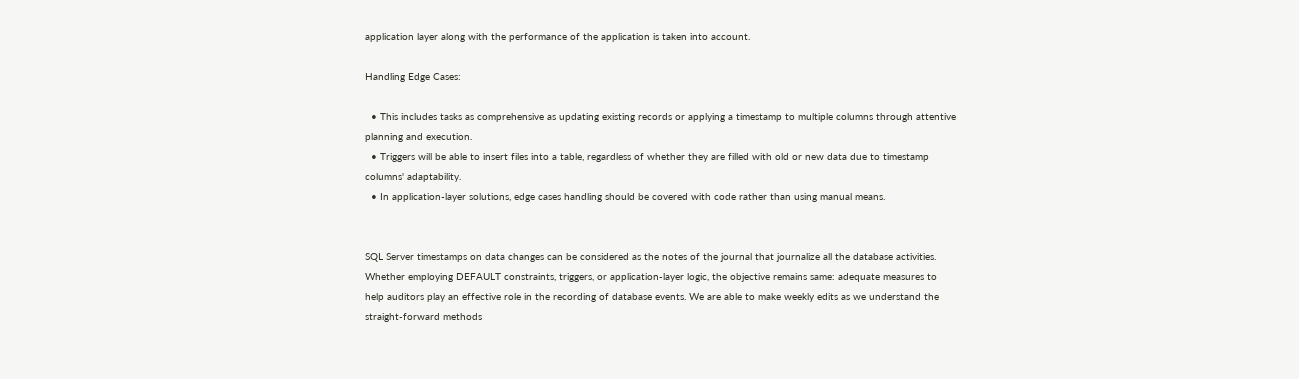application layer along with the performance of the application is taken into account.

Handling Edge Cases:

  • This includes tasks as comprehensive as updating existing records or applying a timestamp to multiple columns through attentive planning and execution.
  • Triggers will be able to insert files into a table, regardless of whether they are filled with old or new data due to timestamp columns' adaptability.
  • In application-layer solutions, edge cases handling should be covered with code rather than using manual means.


SQL Server timestamps on data changes can be considered as the notes of the journal that journalize all the database activities. Whether employing DEFAULT constraints, triggers, or application-layer logic, the objective remains same: adequate measures to help auditors play an effective role in the recording of database events. We are able to make weekly edits as we understand the straight-forward methods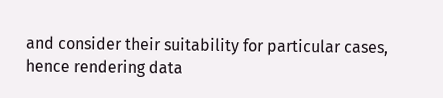and consider their suitability for particular cases, hence rendering data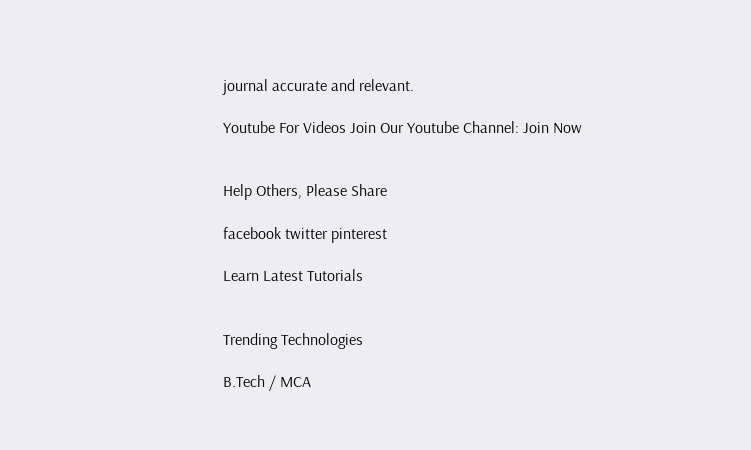journal accurate and relevant.

Youtube For Videos Join Our Youtube Channel: Join Now


Help Others, Please Share

facebook twitter pinterest

Learn Latest Tutorials


Trending Technologies

B.Tech / MCA